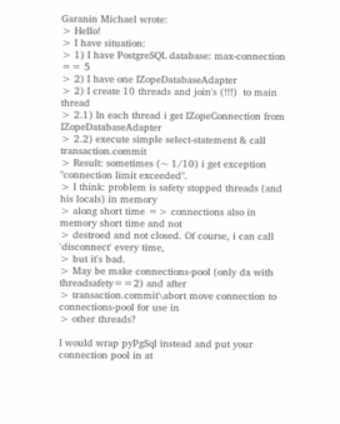Garanin Michael wrote:
> Hello!
> I have situation:
> 1) I have PostgreSQL database: max-connection == 5
> 2) I have one IZopeDatabaseAdapter
> 2) I create 10 threads and join's (!!!)  to main thread
> 2.1) In each thread i get IZopeConnection from IZopeDatabaseAdapter
> 2.2) execute simple select-statement & call transaction.commit
> Result: sometimes (~ 1/10) i get exception "connection limit exceeded".
> I think: problem is safety stopped threads (and his locals) in memory
> along short time => connections also in memory short time and not
> destroed and not closed. Of course, i can call 'disconnect' every time,
> but it's bad.
> May be make connections-pool (only da with threadsafety==2) and after
> transaction.commit\abort move connection to connections-pool for use in
> other threads?

I would wrap pyPgSql instead and put your connection pool in at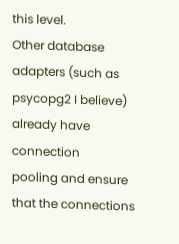this level.
Other database adapters (such as psycopg2 I believe) already have connection
pooling and ensure that the connections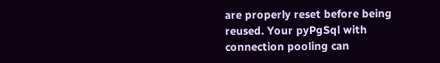are properly reset before being
reused. Your pyPgSql with connection pooling can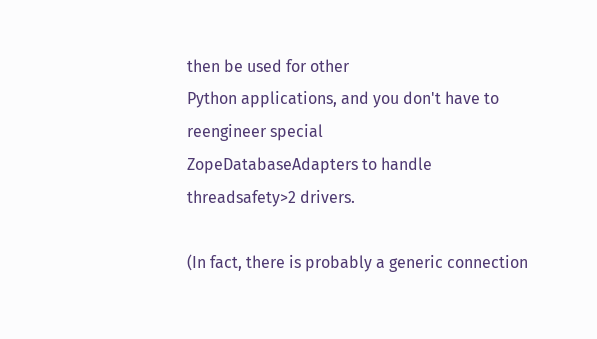then be used for other
Python applications, and you don't have to reengineer special
ZopeDatabaseAdapters to handle threadsafety>2 drivers.

(In fact, there is probably a generic connection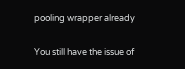pooling wrapper already

You still have the issue of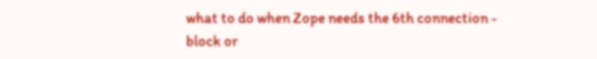what to do when Zope needs the 6th connection -
block or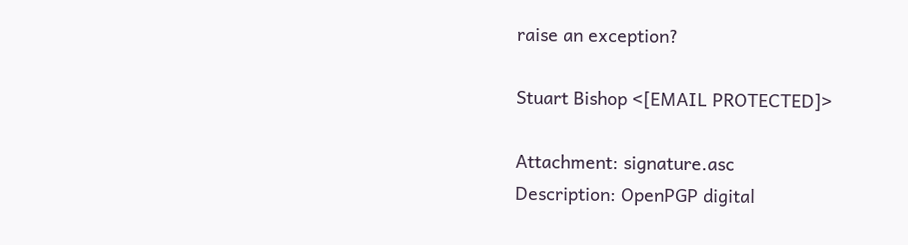raise an exception?

Stuart Bishop <[EMAIL PROTECTED]>

Attachment: signature.asc
Description: OpenPGP digital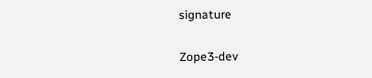signature

Zope3-dev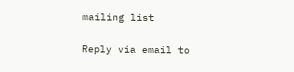mailing list

Reply via email to